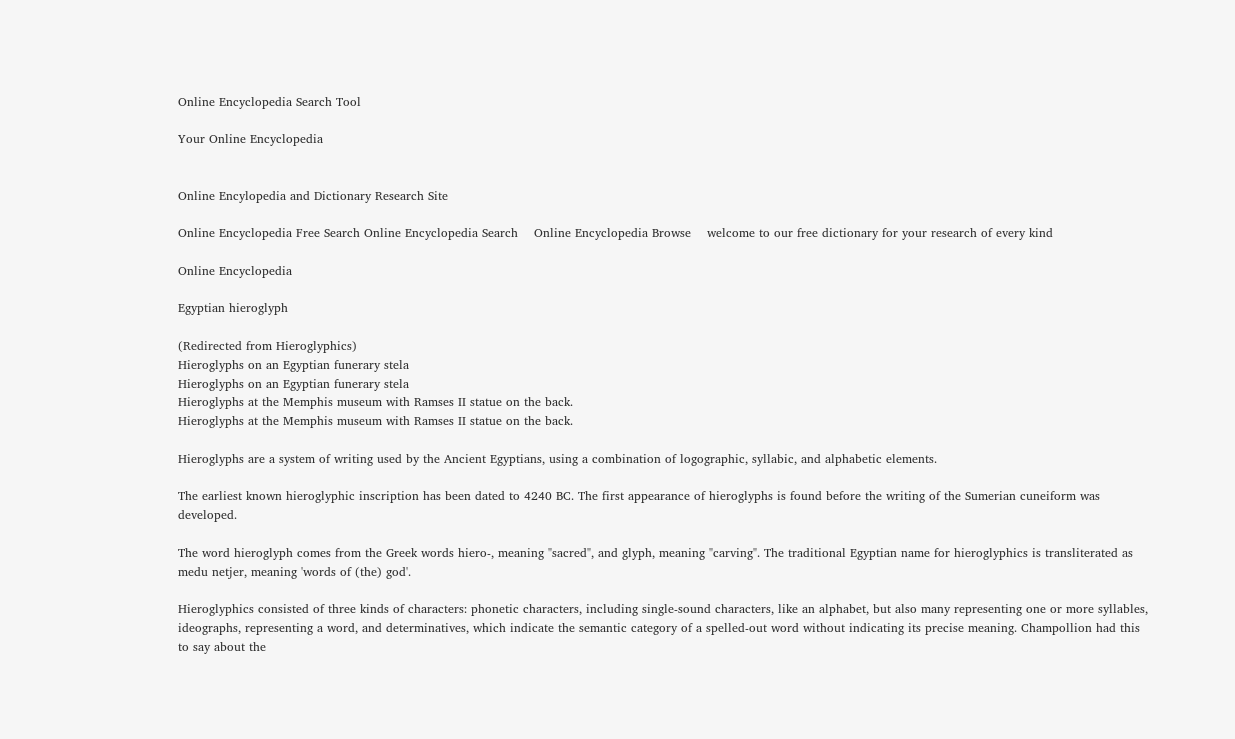Online Encyclopedia Search Tool

Your Online Encyclopedia


Online Encylopedia and Dictionary Research Site

Online Encyclopedia Free Search Online Encyclopedia Search    Online Encyclopedia Browse    welcome to our free dictionary for your research of every kind

Online Encyclopedia

Egyptian hieroglyph

(Redirected from Hieroglyphics)
Hieroglyphs on an Egyptian funerary stela
Hieroglyphs on an Egyptian funerary stela
Hieroglyphs at the Memphis museum with Ramses II statue on the back.
Hieroglyphs at the Memphis museum with Ramses II statue on the back.

Hieroglyphs are a system of writing used by the Ancient Egyptians, using a combination of logographic, syllabic, and alphabetic elements.

The earliest known hieroglyphic inscription has been dated to 4240 BC. The first appearance of hieroglyphs is found before the writing of the Sumerian cuneiform was developed.

The word hieroglyph comes from the Greek words hiero-, meaning "sacred", and glyph, meaning "carving". The traditional Egyptian name for hieroglyphics is transliterated as medu netjer, meaning 'words of (the) god'.

Hieroglyphics consisted of three kinds of characters: phonetic characters, including single-sound characters, like an alphabet, but also many representing one or more syllables, ideographs, representing a word, and determinatives, which indicate the semantic category of a spelled-out word without indicating its precise meaning. Champollion had this to say about the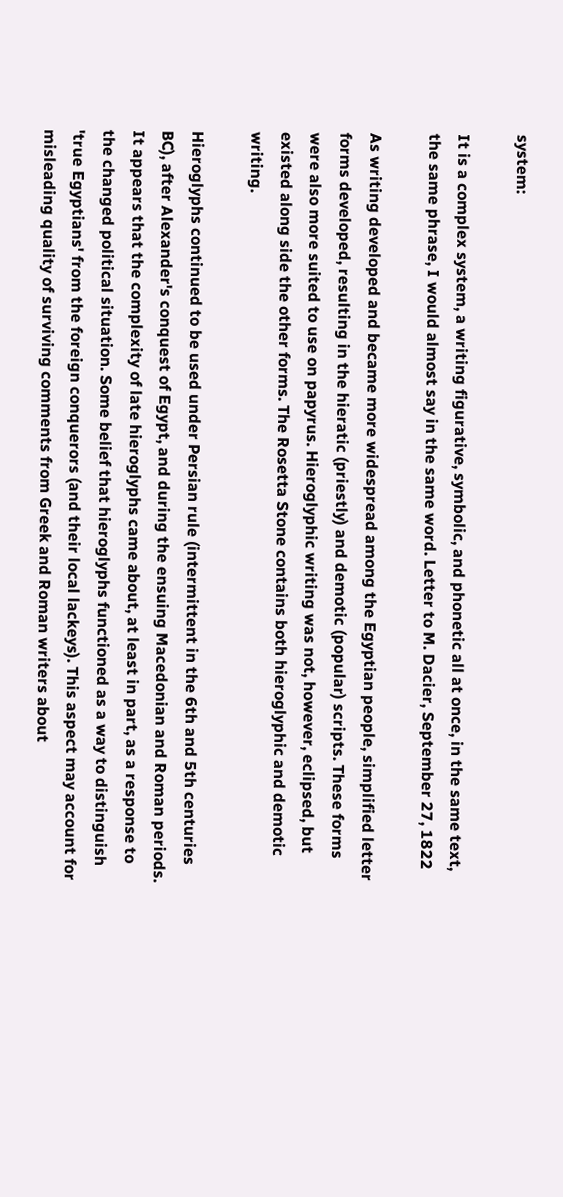system:

It is a complex system, a writing figurative, symbolic, and phonetic all at once, in the same text, the same phrase, I would almost say in the same word. Letter to M. Dacier, September 27, 1822

As writing developed and became more widespread among the Egyptian people, simplified letter forms developed, resulting in the hieratic (priestly) and demotic (popular) scripts. These forms were also more suited to use on papyrus. Hieroglyphic writing was not, however, eclipsed, but existed along side the other forms. The Rosetta Stone contains both hieroglyphic and demotic writing.

Hieroglyphs continued to be used under Persian rule (intermittent in the 6th and 5th centuries BC), after Alexander's conquest of Egypt, and during the ensuing Macedonian and Roman periods. It appears that the complexity of late hieroglyphs came about, at least in part, as a response to the changed political situation. Some belief that hieroglyphs functioned as a way to distinguish 'true Egyptians' from the foreign conquerors (and their local lackeys). This aspect may account for misleading quality of surviving comments from Greek and Roman writers about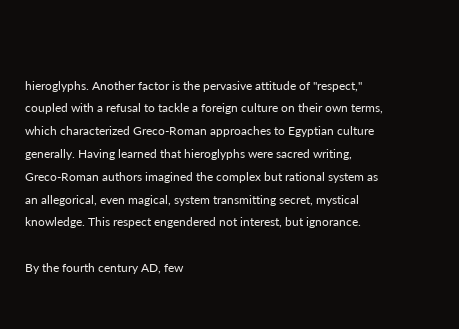hieroglyphs. Another factor is the pervasive attitude of "respect," coupled with a refusal to tackle a foreign culture on their own terms, which characterized Greco-Roman approaches to Egyptian culture generally. Having learned that hieroglyphs were sacred writing, Greco-Roman authors imagined the complex but rational system as an allegorical, even magical, system transmitting secret, mystical knowledge. This respect engendered not interest, but ignorance.

By the fourth century AD, few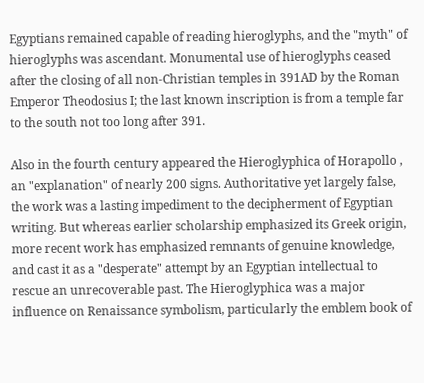Egyptians remained capable of reading hieroglyphs, and the "myth" of hieroglyphs was ascendant. Monumental use of hieroglyphs ceased after the closing of all non-Christian temples in 391AD by the Roman Emperor Theodosius I; the last known inscription is from a temple far to the south not too long after 391.

Also in the fourth century appeared the Hieroglyphica of Horapollo , an "explanation" of nearly 200 signs. Authoritative yet largely false, the work was a lasting impediment to the decipherment of Egyptian writing. But whereas earlier scholarship emphasized its Greek origin, more recent work has emphasized remnants of genuine knowledge, and cast it as a "desperate" attempt by an Egyptian intellectual to rescue an unrecoverable past. The Hieroglyphica was a major influence on Renaissance symbolism, particularly the emblem book of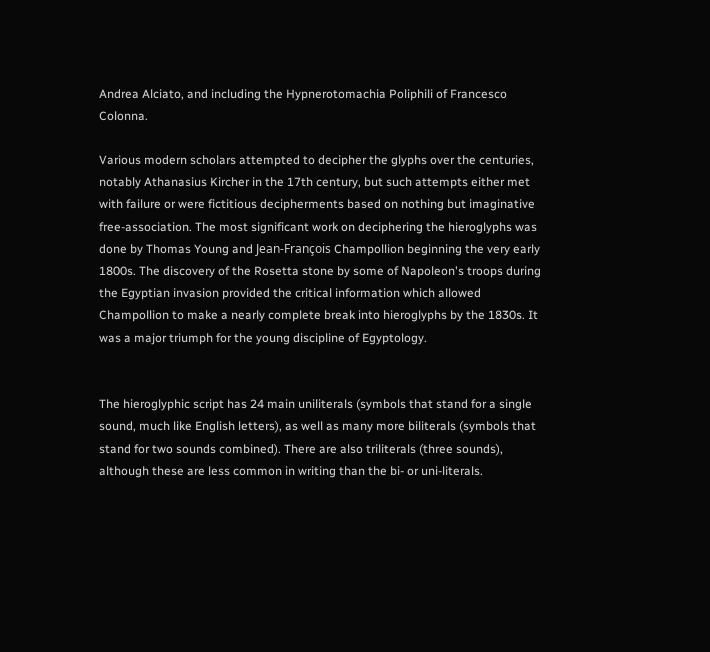Andrea Alciato, and including the Hypnerotomachia Poliphili of Francesco Colonna.

Various modern scholars attempted to decipher the glyphs over the centuries, notably Athanasius Kircher in the 17th century, but such attempts either met with failure or were fictitious decipherments based on nothing but imaginative free-association. The most significant work on deciphering the hieroglyphs was done by Thomas Young and Jean-François Champollion beginning the very early 1800s. The discovery of the Rosetta stone by some of Napoleon's troops during the Egyptian invasion provided the critical information which allowed Champollion to make a nearly complete break into hieroglyphs by the 1830s. It was a major triumph for the young discipline of Egyptology.


The hieroglyphic script has 24 main uniliterals (symbols that stand for a single sound, much like English letters), as well as many more biliterals (symbols that stand for two sounds combined). There are also triliterals (three sounds), although these are less common in writing than the bi- or uni-literals.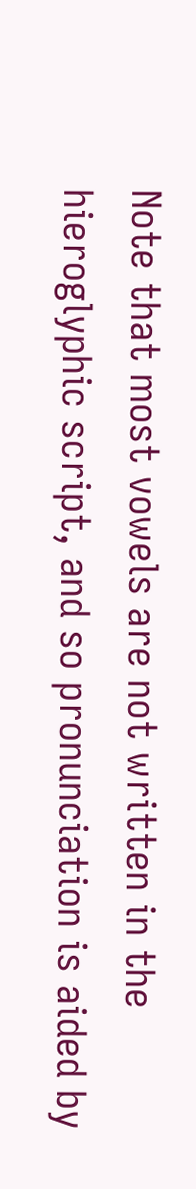Note that most vowels are not written in the hieroglyphic script, and so pronunciation is aided by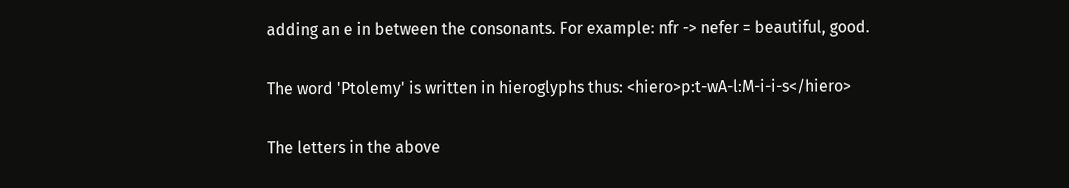adding an e in between the consonants. For example: nfr -> nefer = beautiful, good.

The word 'Ptolemy' is written in hieroglyphs thus: <hiero>p:t-wA-l:M-i-i-s</hiero>

The letters in the above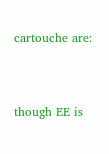cartouche are:


though EE is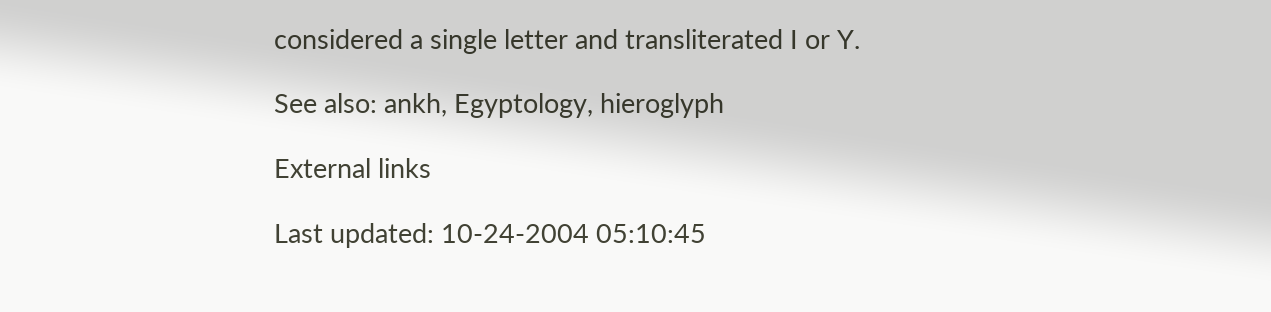considered a single letter and transliterated I or Y.

See also: ankh, Egyptology, hieroglyph

External links

Last updated: 10-24-2004 05:10:45